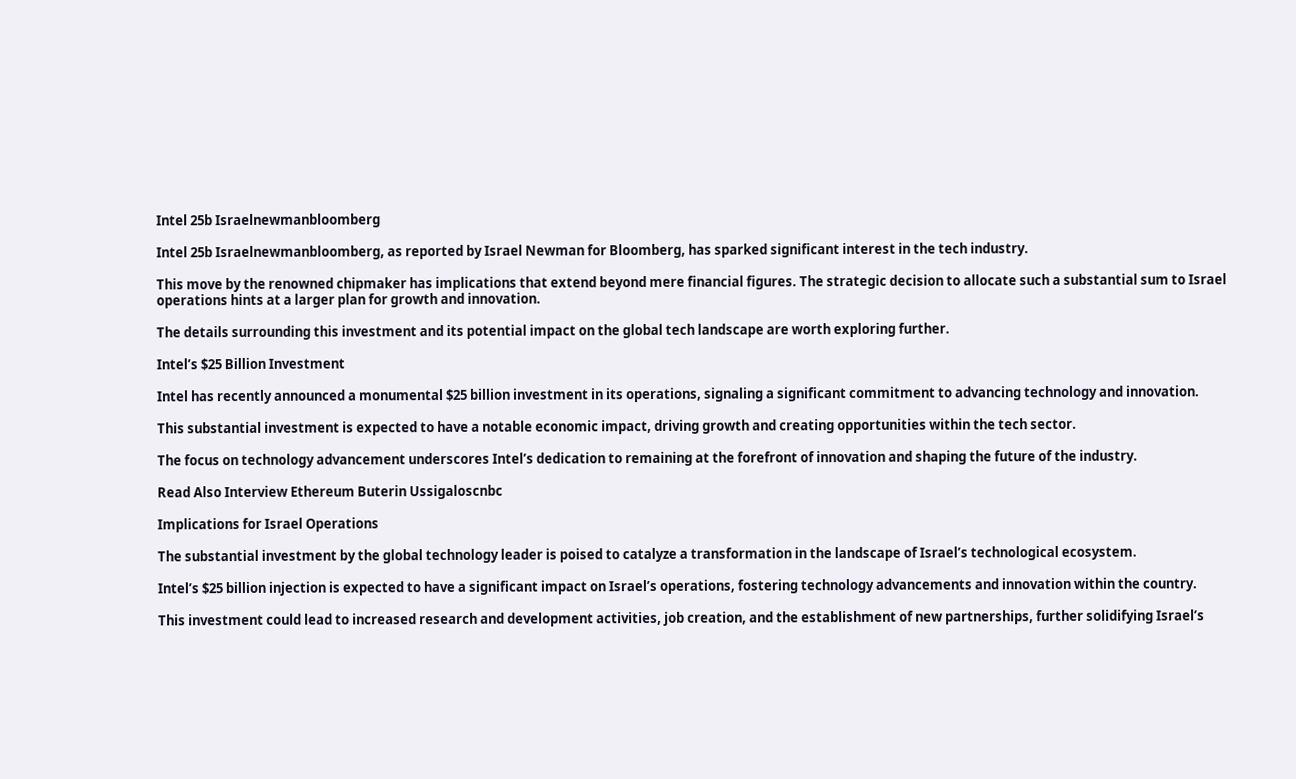Intel 25b Israelnewmanbloomberg

Intel 25b Israelnewmanbloomberg, as reported by Israel Newman for Bloomberg, has sparked significant interest in the tech industry.

This move by the renowned chipmaker has implications that extend beyond mere financial figures. The strategic decision to allocate such a substantial sum to Israel operations hints at a larger plan for growth and innovation.

The details surrounding this investment and its potential impact on the global tech landscape are worth exploring further.

Intel’s $25 Billion Investment

Intel has recently announced a monumental $25 billion investment in its operations, signaling a significant commitment to advancing technology and innovation.

This substantial investment is expected to have a notable economic impact, driving growth and creating opportunities within the tech sector.

The focus on technology advancement underscores Intel’s dedication to remaining at the forefront of innovation and shaping the future of the industry.

Read Also Interview Ethereum Buterin Ussigaloscnbc

Implications for Israel Operations

The substantial investment by the global technology leader is poised to catalyze a transformation in the landscape of Israel’s technological ecosystem.

Intel’s $25 billion injection is expected to have a significant impact on Israel’s operations, fostering technology advancements and innovation within the country.

This investment could lead to increased research and development activities, job creation, and the establishment of new partnerships, further solidifying Israel’s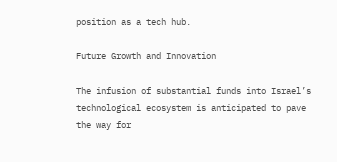position as a tech hub.

Future Growth and Innovation

The infusion of substantial funds into Israel’s technological ecosystem is anticipated to pave the way for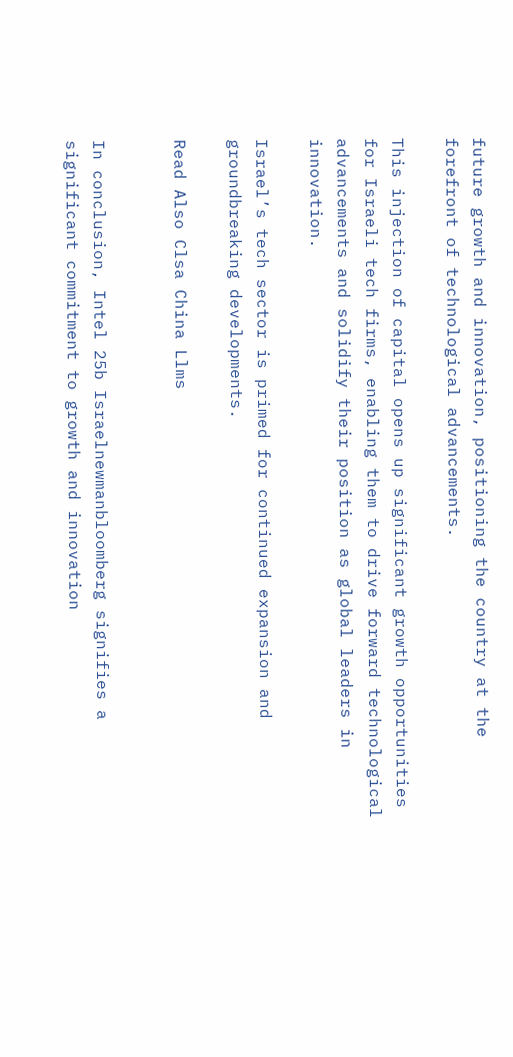future growth and innovation, positioning the country at the forefront of technological advancements.

This injection of capital opens up significant growth opportunities for Israeli tech firms, enabling them to drive forward technological advancements and solidify their position as global leaders in innovation.

Israel’s tech sector is primed for continued expansion and groundbreaking developments.

Read Also Clsa China Llms


In conclusion, Intel 25b Israelnewmanbloomberg signifies a significant commitment to growth and innovation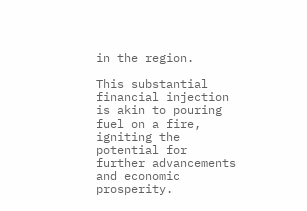in the region.

This substantial financial injection is akin to pouring fuel on a fire, igniting the potential for further advancements and economic prosperity.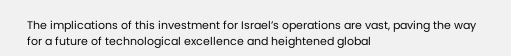The implications of this investment for Israel’s operations are vast, paving the way for a future of technological excellence and heightened global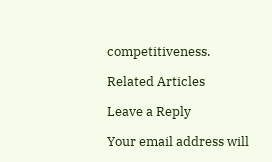competitiveness.

Related Articles

Leave a Reply

Your email address will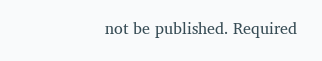not be published. Required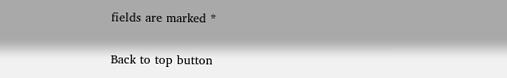fields are marked *

Back to top button